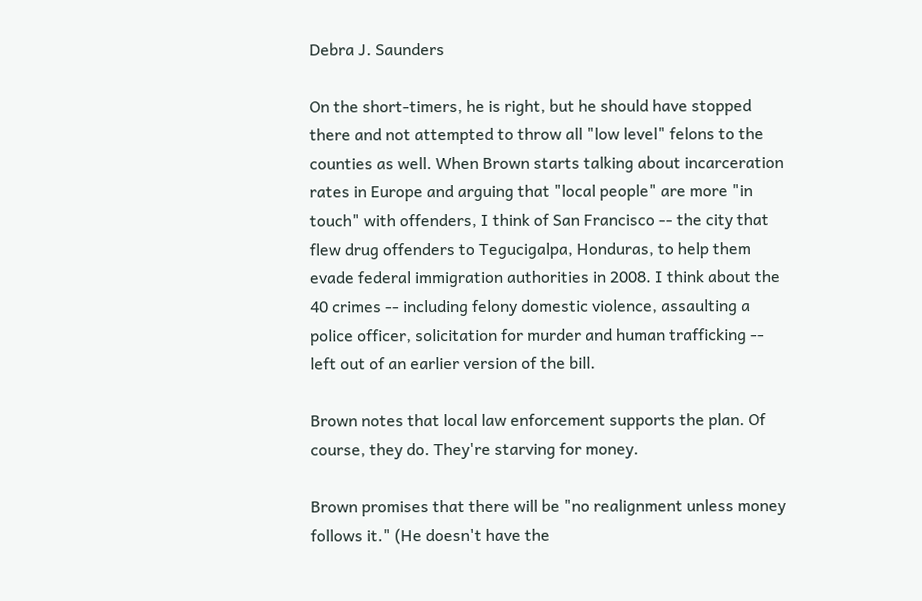Debra J. Saunders

On the short-timers, he is right, but he should have stopped there and not attempted to throw all "low level" felons to the counties as well. When Brown starts talking about incarceration rates in Europe and arguing that "local people" are more "in touch" with offenders, I think of San Francisco -- the city that flew drug offenders to Tegucigalpa, Honduras, to help them evade federal immigration authorities in 2008. I think about the 40 crimes -- including felony domestic violence, assaulting a police officer, solicitation for murder and human trafficking -- left out of an earlier version of the bill.

Brown notes that local law enforcement supports the plan. Of course, they do. They're starving for money.

Brown promises that there will be "no realignment unless money follows it." (He doesn't have the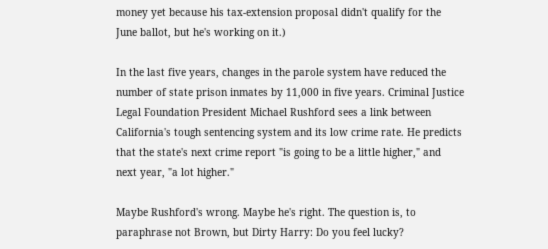money yet because his tax-extension proposal didn't qualify for the June ballot, but he's working on it.)

In the last five years, changes in the parole system have reduced the number of state prison inmates by 11,000 in five years. Criminal Justice Legal Foundation President Michael Rushford sees a link between California's tough sentencing system and its low crime rate. He predicts that the state's next crime report "is going to be a little higher," and next year, "a lot higher."

Maybe Rushford's wrong. Maybe he's right. The question is, to paraphrase not Brown, but Dirty Harry: Do you feel lucky?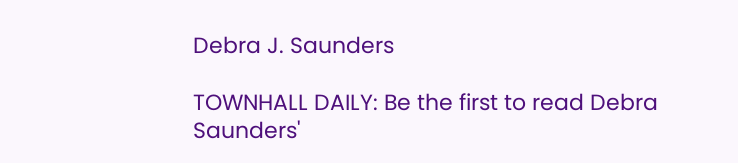Debra J. Saunders

TOWNHALL DAILY: Be the first to read Debra Saunders'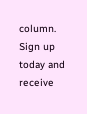column. Sign up today and receive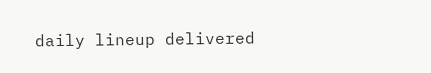daily lineup delivered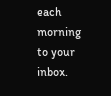each morning to your inbox.